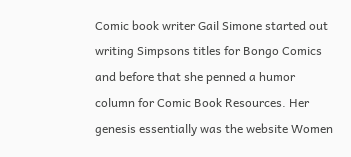Comic book writer Gail Simone started out writing Simpsons titles for Bongo Comics and before that she penned a humor column for Comic Book Resources. Her genesis essentially was the website Women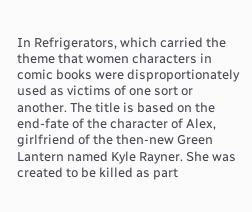In Refrigerators, which carried the theme that women characters in comic books were disproportionately used as victims of one sort or another. The title is based on the end-fate of the character of Alex, girlfriend of the then-new Green Lantern named Kyle Rayner. She was created to be killed as part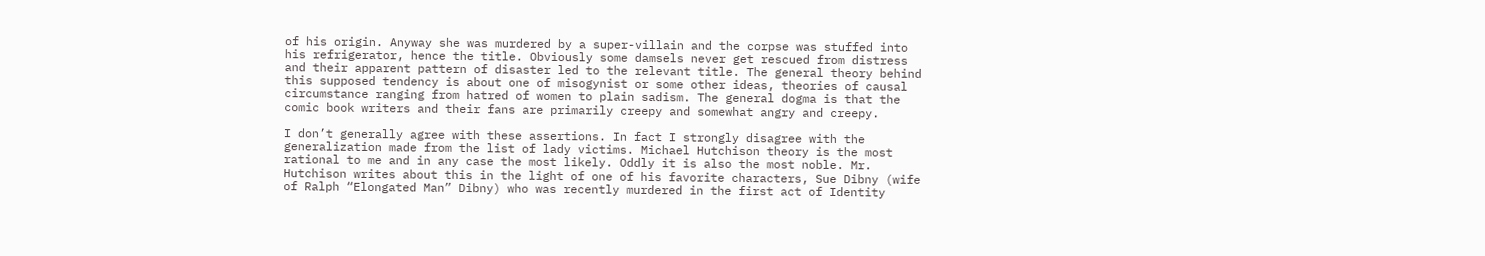of his origin. Anyway she was murdered by a super-villain and the corpse was stuffed into his refrigerator, hence the title. Obviously some damsels never get rescued from distress and their apparent pattern of disaster led to the relevant title. The general theory behind this supposed tendency is about one of misogynist or some other ideas, theories of causal circumstance ranging from hatred of women to plain sadism. The general dogma is that the comic book writers and their fans are primarily creepy and somewhat angry and creepy.

I don’t generally agree with these assertions. In fact I strongly disagree with the generalization made from the list of lady victims. Michael Hutchison theory is the most rational to me and in any case the most likely. Oddly it is also the most noble. Mr. Hutchison writes about this in the light of one of his favorite characters, Sue Dibny (wife of Ralph “Elongated Man” Dibny) who was recently murdered in the first act of Identity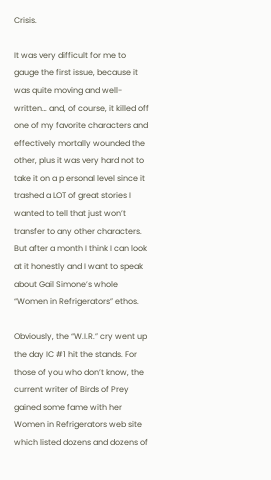Crisis.

It was very difficult for me to gauge the first issue, because it was quite moving and well-written… and, of course, it killed off one of my favorite characters and effectively mortally wounded the other, plus it was very hard not to take it on a p ersonal level since it trashed a LOT of great stories I wanted to tell that just won’t transfer to any other characters. But after a month I think I can look at it honestly and I want to speak about Gail Simone’s whole “Women in Refrigerators” ethos.

Obviously, the “W.I.R.” cry went up the day IC #1 hit the stands. For those of you who don’t know, the current writer of Birds of Prey gained some fame with her Women in Refrigerators web site which listed dozens and dozens of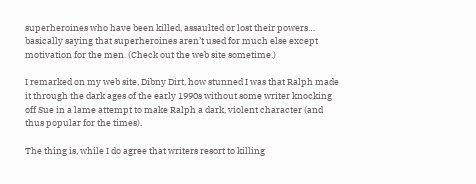superheroines who have been killed, assaulted or lost their powers… basically saying that superheroines aren’t used for much else except motivation for the men. (Check out the web site sometime.)

I remarked on my web site, Dibny Dirt, how stunned I was that Ralph made it through the dark ages of the early 1990s without some writer knocking off Sue in a lame attempt to make Ralph a dark, violent character (and thus popular for the times).

The thing is, while I do agree that writers resort to killing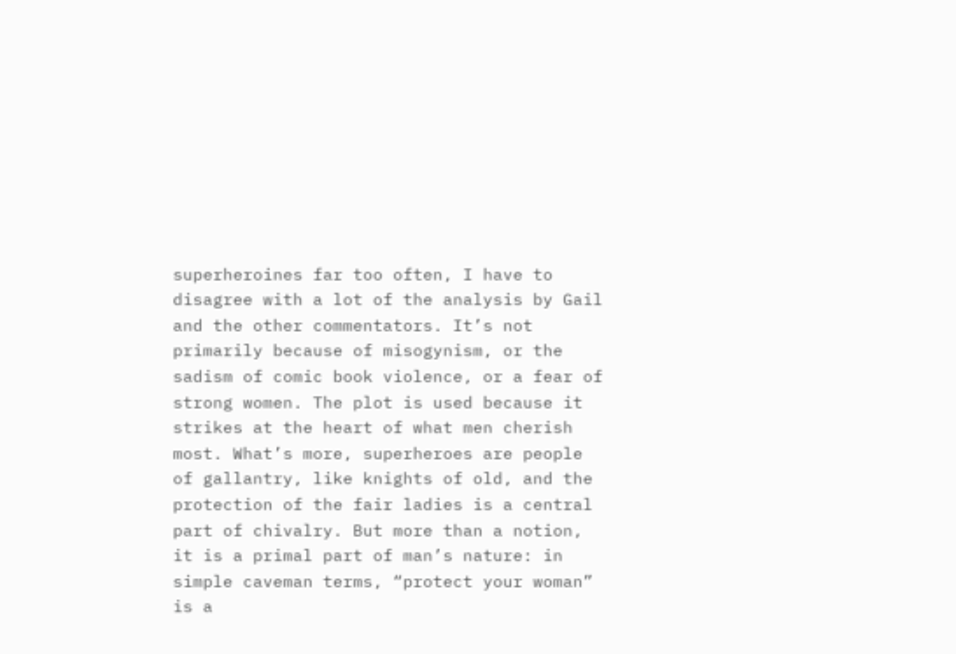superheroines far too often, I have to disagree with a lot of the analysis by Gail and the other commentators. It’s not primarily because of misogynism, or the sadism of comic book violence, or a fear of strong women. The plot is used because it strikes at the heart of what men cherish most. What’s more, superheroes are people of gallantry, like knights of old, and the protection of the fair ladies is a central part of chivalry. But more than a notion, it is a primal part of man’s nature: in simple caveman terms, “protect your woman” is a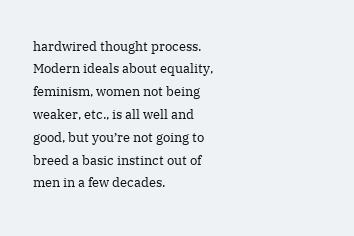hardwired thought process. Modern ideals about equality, feminism, women not being weaker, etc., is all well and good, but you’re not going to breed a basic instinct out of men in a few decades.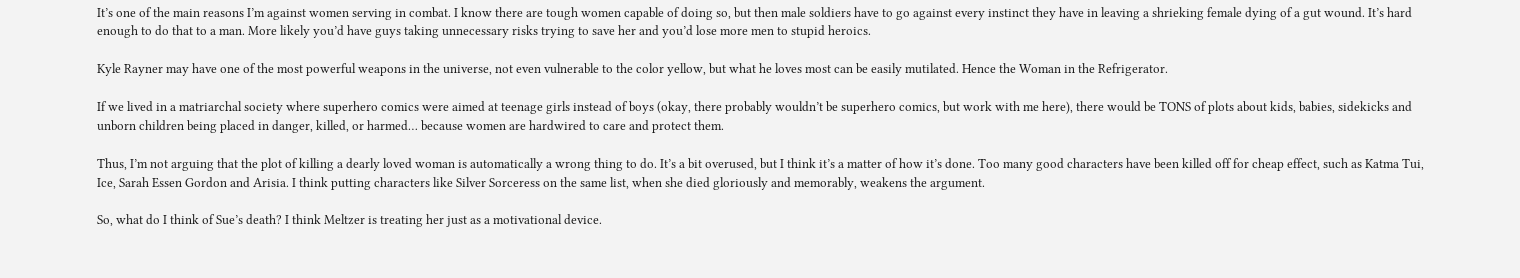It’s one of the main reasons I’m against women serving in combat. I know there are tough women capable of doing so, but then male soldiers have to go against every instinct they have in leaving a shrieking female dying of a gut wound. It’s hard enough to do that to a man. More likely you’d have guys taking unnecessary risks trying to save her and you’d lose more men to stupid heroics.

Kyle Rayner may have one of the most powerful weapons in the universe, not even vulnerable to the color yellow, but what he loves most can be easily mutilated. Hence the Woman in the Refrigerator.

If we lived in a matriarchal society where superhero comics were aimed at teenage girls instead of boys (okay, there probably wouldn’t be superhero comics, but work with me here), there would be TONS of plots about kids, babies, sidekicks and unborn children being placed in danger, killed, or harmed… because women are hardwired to care and protect them.

Thus, I’m not arguing that the plot of killing a dearly loved woman is automatically a wrong thing to do. It’s a bit overused, but I think it’s a matter of how it’s done. Too many good characters have been killed off for cheap effect, such as Katma Tui, Ice, Sarah Essen Gordon and Arisia. I think putting characters like Silver Sorceress on the same list, when she died gloriously and memorably, weakens the argument.

So, what do I think of Sue’s death? I think Meltzer is treating her just as a motivational device.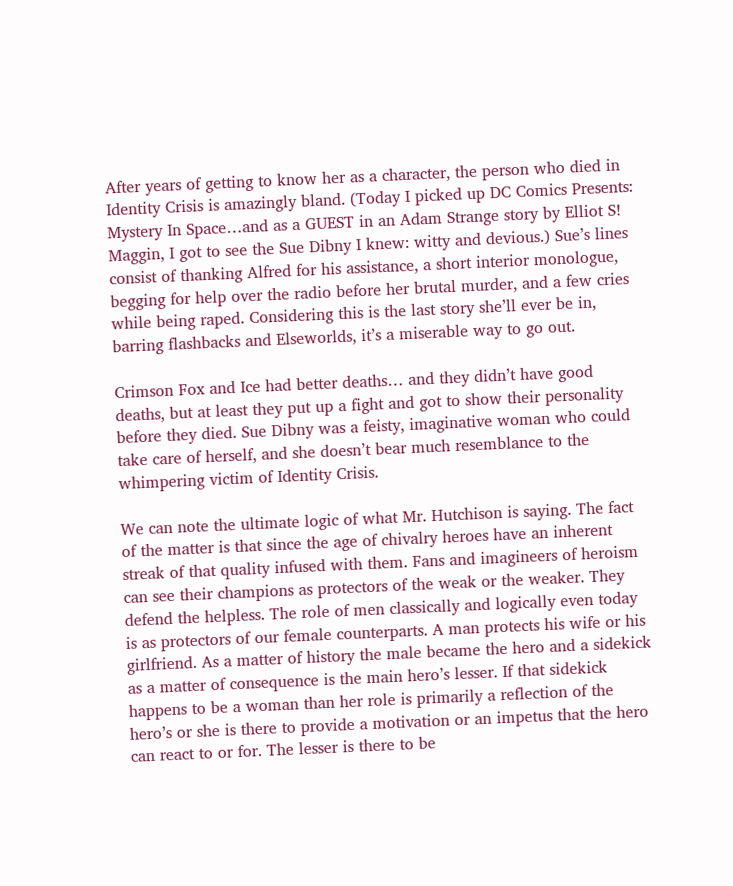After years of getting to know her as a character, the person who died in Identity Crisis is amazingly bland. (Today I picked up DC Comics Presents: Mystery In Space…and as a GUEST in an Adam Strange story by Elliot S! Maggin, I got to see the Sue Dibny I knew: witty and devious.) Sue’s lines consist of thanking Alfred for his assistance, a short interior monologue, begging for help over the radio before her brutal murder, and a few cries while being raped. Considering this is the last story she’ll ever be in, barring flashbacks and Elseworlds, it’s a miserable way to go out.

Crimson Fox and Ice had better deaths… and they didn’t have good deaths, but at least they put up a fight and got to show their personality before they died. Sue Dibny was a feisty, imaginative woman who could take care of herself, and she doesn’t bear much resemblance to the whimpering victim of Identity Crisis.

We can note the ultimate logic of what Mr. Hutchison is saying. The fact of the matter is that since the age of chivalry heroes have an inherent streak of that quality infused with them. Fans and imagineers of heroism can see their champions as protectors of the weak or the weaker. They defend the helpless. The role of men classically and logically even today is as protectors of our female counterparts. A man protects his wife or his girlfriend. As a matter of history the male became the hero and a sidekick as a matter of consequence is the main hero’s lesser. If that sidekick happens to be a woman than her role is primarily a reflection of the hero’s or she is there to provide a motivation or an impetus that the hero can react to or for. The lesser is there to be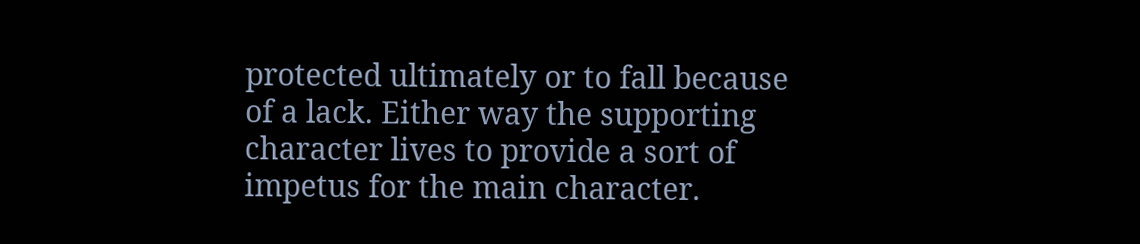protected ultimately or to fall because of a lack. Either way the supporting character lives to provide a sort of impetus for the main character.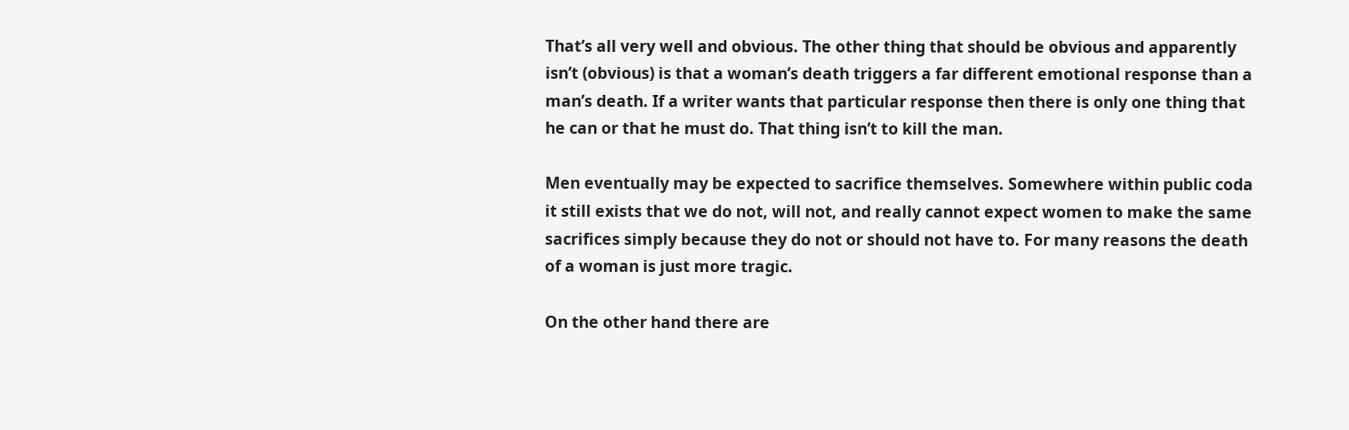That’s all very well and obvious. The other thing that should be obvious and apparently isn’t (obvious) is that a woman’s death triggers a far different emotional response than a man’s death. If a writer wants that particular response then there is only one thing that he can or that he must do. That thing isn’t to kill the man.

Men eventually may be expected to sacrifice themselves. Somewhere within public coda it still exists that we do not, will not, and really cannot expect women to make the same sacrifices simply because they do not or should not have to. For many reasons the death of a woman is just more tragic.

On the other hand there are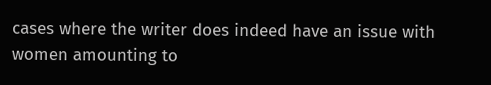cases where the writer does indeed have an issue with women amounting to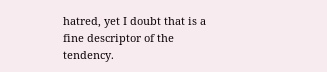hatred, yet I doubt that is a fine descriptor of the tendency.